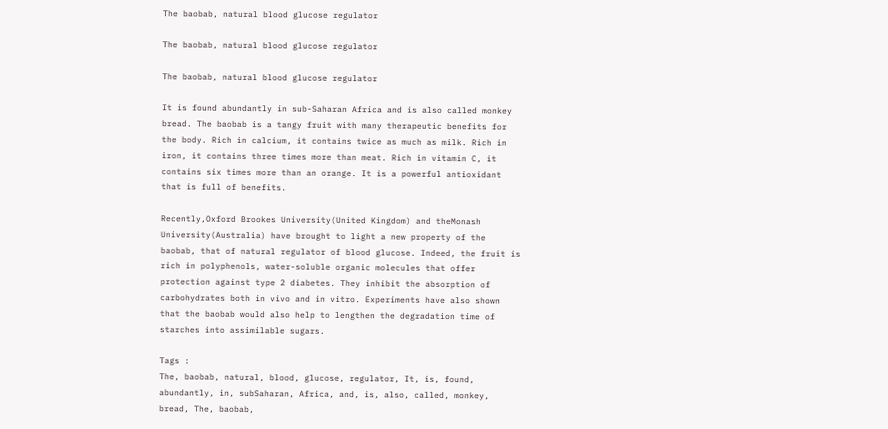The baobab, natural blood glucose regulator

The baobab, natural blood glucose regulator

The baobab, natural blood glucose regulator

It is found abundantly in sub-Saharan Africa and is also called monkey bread. The baobab is a tangy fruit with many therapeutic benefits for the body. Rich in calcium, it contains twice as much as milk. Rich in iron, it contains three times more than meat. Rich in vitamin C, it contains six times more than an orange. It is a powerful antioxidant that is full of benefits.

Recently,Oxford Brookes University(United Kingdom) and theMonash University(Australia) have brought to light a new property of the baobab, that of natural regulator of blood glucose. Indeed, the fruit is rich in polyphenols, water-soluble organic molecules that offer protection against type 2 diabetes. They inhibit the absorption of carbohydrates both in vivo and in vitro. Experiments have also shown that the baobab would also help to lengthen the degradation time of starches into assimilable sugars.

Tags :
The, baobab, natural, blood, glucose, regulator, It, is, found, abundantly, in, subSaharan, Africa, and, is, also, called, monkey, bread, The, baobab,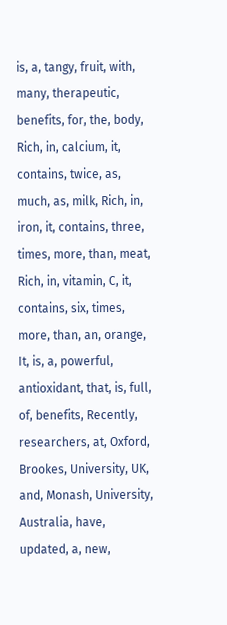is, a, tangy, fruit, with, many, therapeutic, benefits, for, the, body, Rich, in, calcium, it, contains, twice, as, much, as, milk, Rich, in, iron, it, contains, three, times, more, than, meat, Rich, in, vitamin, C, it, contains, six, times, more, than, an, orange, It, is, a, powerful, antioxidant, that, is, full, of, benefits, Recently, researchers, at, Oxford, Brookes, University, UK, and, Monash, University, Australia, have, updated, a, new,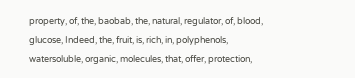property, of, the, baobab, the, natural, regulator, of, blood, glucose, Indeed, the, fruit, is, rich, in, polyphenols, watersoluble, organic, molecules, that, offer, protection,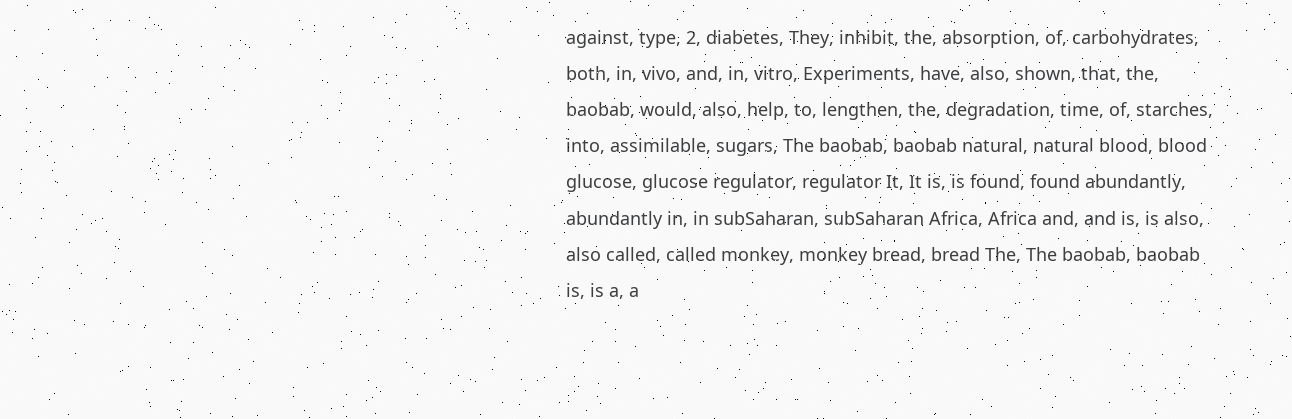against, type, 2, diabetes, They, inhibit, the, absorption, of, carbohydrates, both, in, vivo, and, in, vitro, Experiments, have, also, shown, that, the, baobab, would, also, help, to, lengthen, the, degradation, time, of, starches, into, assimilable, sugars, The baobab, baobab natural, natural blood, blood glucose, glucose regulator, regulator It, It is, is found, found abundantly, abundantly in, in subSaharan, subSaharan Africa, Africa and, and is, is also, also called, called monkey, monkey bread, bread The, The baobab, baobab is, is a, a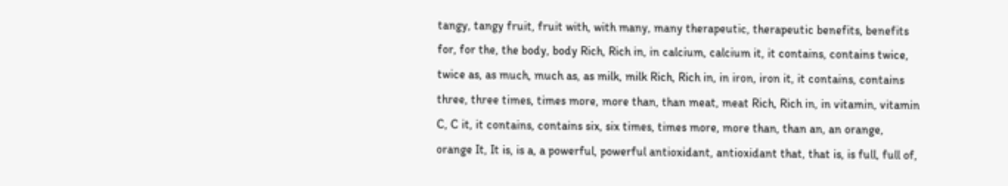tangy, tangy fruit, fruit with, with many, many therapeutic, therapeutic benefits, benefits for, for the, the body, body Rich, Rich in, in calcium, calcium it, it contains, contains twice, twice as, as much, much as, as milk, milk Rich, Rich in, in iron, iron it, it contains, contains three, three times, times more, more than, than meat, meat Rich, Rich in, in vitamin, vitamin C, C it, it contains, contains six, six times, times more, more than, than an, an orange, orange It, It is, is a, a powerful, powerful antioxidant, antioxidant that, that is, is full, full of,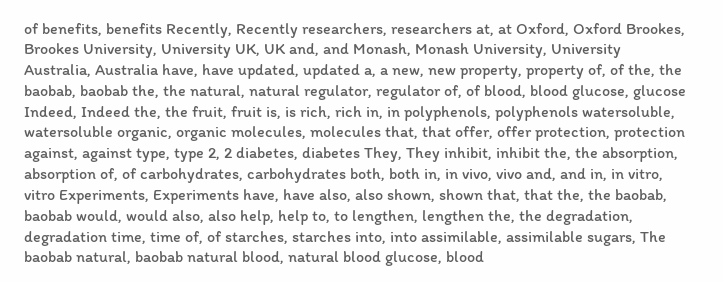of benefits, benefits Recently, Recently researchers, researchers at, at Oxford, Oxford Brookes, Brookes University, University UK, UK and, and Monash, Monash University, University Australia, Australia have, have updated, updated a, a new, new property, property of, of the, the baobab, baobab the, the natural, natural regulator, regulator of, of blood, blood glucose, glucose Indeed, Indeed the, the fruit, fruit is, is rich, rich in, in polyphenols, polyphenols watersoluble, watersoluble organic, organic molecules, molecules that, that offer, offer protection, protection against, against type, type 2, 2 diabetes, diabetes They, They inhibit, inhibit the, the absorption, absorption of, of carbohydrates, carbohydrates both, both in, in vivo, vivo and, and in, in vitro, vitro Experiments, Experiments have, have also, also shown, shown that, that the, the baobab, baobab would, would also, also help, help to, to lengthen, lengthen the, the degradation, degradation time, time of, of starches, starches into, into assimilable, assimilable sugars, The baobab natural, baobab natural blood, natural blood glucose, blood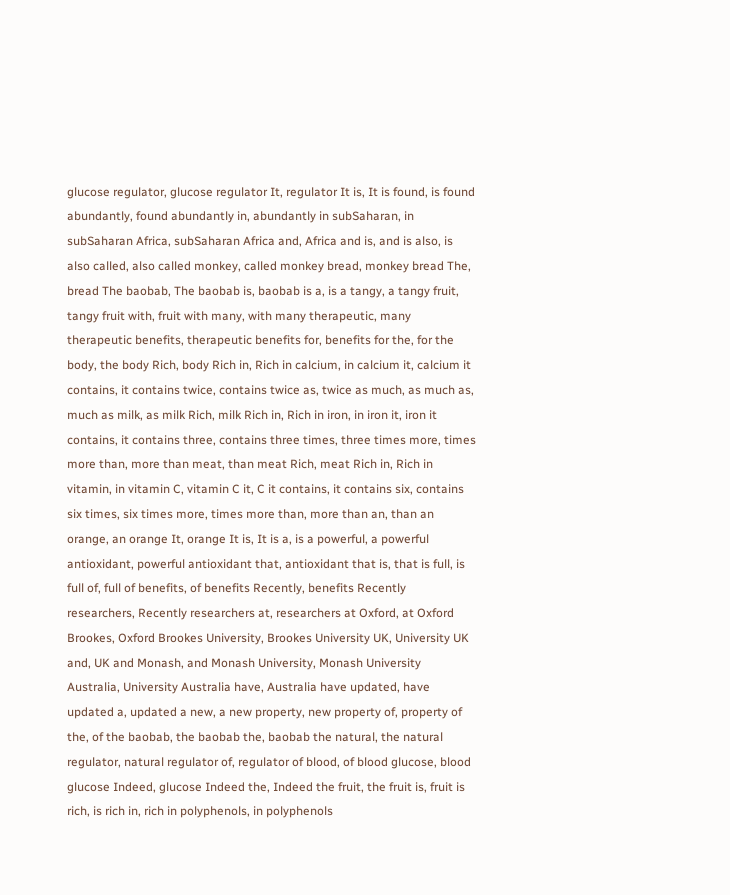glucose regulator, glucose regulator It, regulator It is, It is found, is found abundantly, found abundantly in, abundantly in subSaharan, in subSaharan Africa, subSaharan Africa and, Africa and is, and is also, is also called, also called monkey, called monkey bread, monkey bread The, bread The baobab, The baobab is, baobab is a, is a tangy, a tangy fruit, tangy fruit with, fruit with many, with many therapeutic, many therapeutic benefits, therapeutic benefits for, benefits for the, for the body, the body Rich, body Rich in, Rich in calcium, in calcium it, calcium it contains, it contains twice, contains twice as, twice as much, as much as, much as milk, as milk Rich, milk Rich in, Rich in iron, in iron it, iron it contains, it contains three, contains three times, three times more, times more than, more than meat, than meat Rich, meat Rich in, Rich in vitamin, in vitamin C, vitamin C it, C it contains, it contains six, contains six times, six times more, times more than, more than an, than an orange, an orange It, orange It is, It is a, is a powerful, a powerful antioxidant, powerful antioxidant that, antioxidant that is, that is full, is full of, full of benefits, of benefits Recently, benefits Recently researchers, Recently researchers at, researchers at Oxford, at Oxford Brookes, Oxford Brookes University, Brookes University UK, University UK and, UK and Monash, and Monash University, Monash University Australia, University Australia have, Australia have updated, have updated a, updated a new, a new property, new property of, property of the, of the baobab, the baobab the, baobab the natural, the natural regulator, natural regulator of, regulator of blood, of blood glucose, blood glucose Indeed, glucose Indeed the, Indeed the fruit, the fruit is, fruit is rich, is rich in, rich in polyphenols, in polyphenols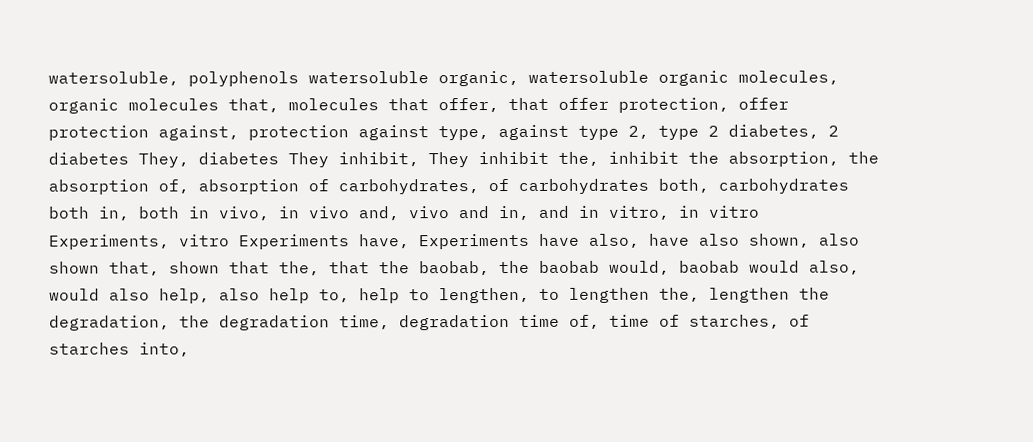watersoluble, polyphenols watersoluble organic, watersoluble organic molecules, organic molecules that, molecules that offer, that offer protection, offer protection against, protection against type, against type 2, type 2 diabetes, 2 diabetes They, diabetes They inhibit, They inhibit the, inhibit the absorption, the absorption of, absorption of carbohydrates, of carbohydrates both, carbohydrates both in, both in vivo, in vivo and, vivo and in, and in vitro, in vitro Experiments, vitro Experiments have, Experiments have also, have also shown, also shown that, shown that the, that the baobab, the baobab would, baobab would also, would also help, also help to, help to lengthen, to lengthen the, lengthen the degradation, the degradation time, degradation time of, time of starches, of starches into,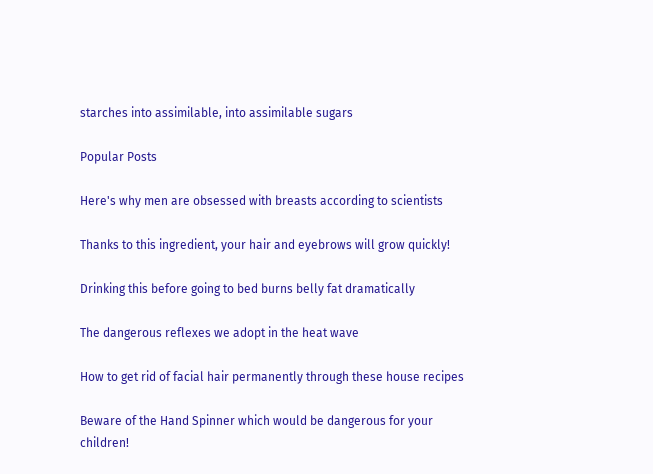starches into assimilable, into assimilable sugars

Popular Posts

Here's why men are obsessed with breasts according to scientists

Thanks to this ingredient, your hair and eyebrows will grow quickly!

Drinking this before going to bed burns belly fat dramatically

The dangerous reflexes we adopt in the heat wave

How to get rid of facial hair permanently through these house recipes

Beware of the Hand Spinner which would be dangerous for your children!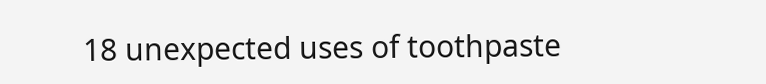18 unexpected uses of toothpaste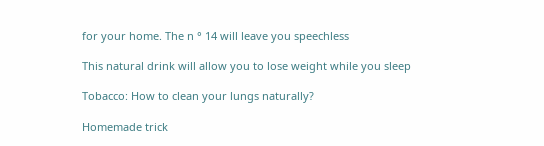for your home. The n ° 14 will leave you speechless

This natural drink will allow you to lose weight while you sleep

Tobacco: How to clean your lungs naturally?

Homemade trick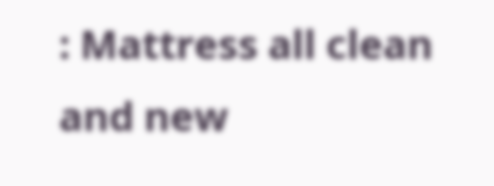: Mattress all clean and new